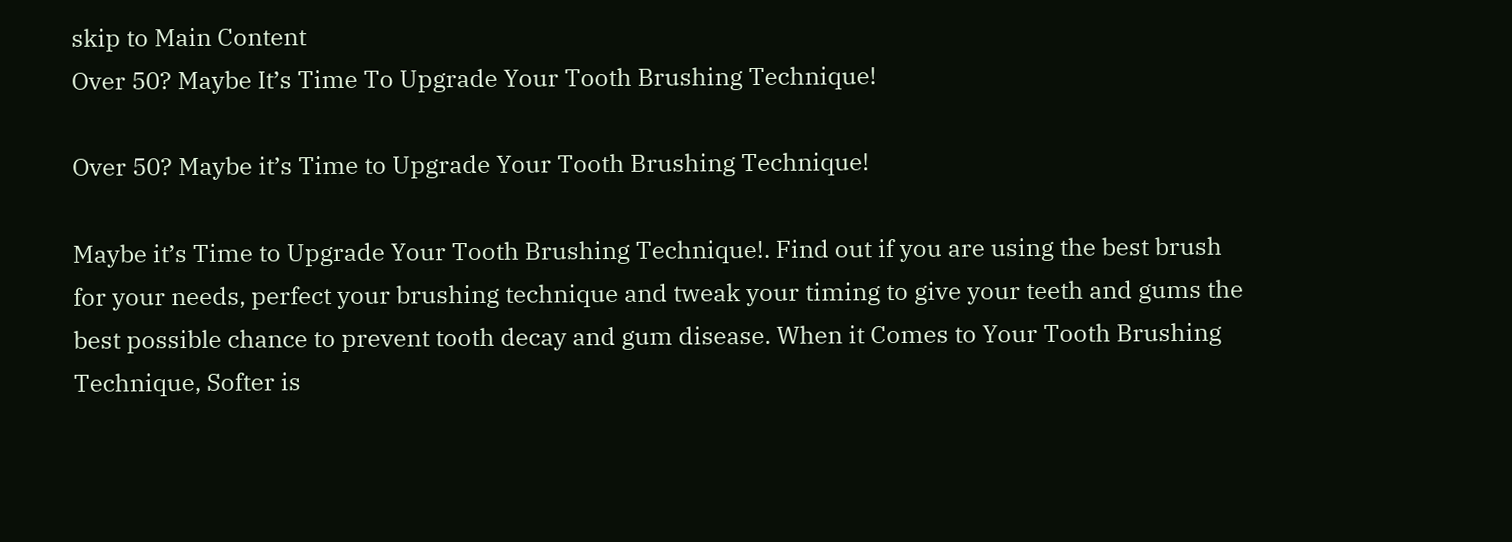skip to Main Content
Over 50? Maybe It’s Time To Upgrade Your Tooth Brushing Technique!

Over 50? Maybe it’s Time to Upgrade Your Tooth Brushing Technique!

Maybe it’s Time to Upgrade Your Tooth Brushing Technique!. Find out if you are using the best brush for your needs, perfect your brushing technique and tweak your timing to give your teeth and gums the best possible chance to prevent tooth decay and gum disease. When it Comes to Your Tooth Brushing Technique, Softer is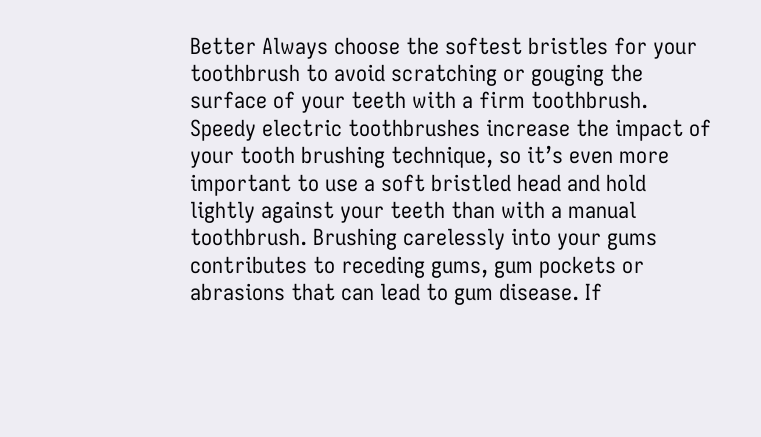Better Always choose the softest bristles for your toothbrush to avoid scratching or gouging the surface of your teeth with a firm toothbrush. Speedy electric toothbrushes increase the impact of your tooth brushing technique, so it’s even more important to use a soft bristled head and hold lightly against your teeth than with a manual toothbrush. Brushing carelessly into your gums contributes to receding gums, gum pockets or abrasions that can lead to gum disease. If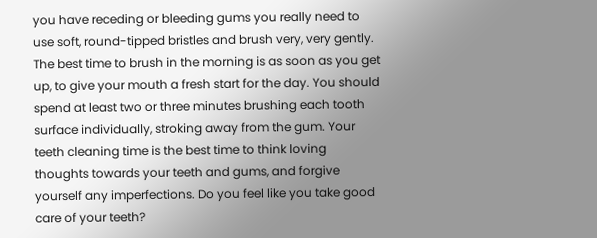you have receding or bleeding gums you really need to use soft, round-tipped bristles and brush very, very gently. The best time to brush in the morning is as soon as you get up, to give your mouth a fresh start for the day. You should spend at least two or three minutes brushing each tooth surface individually, stroking away from the gum. Your teeth cleaning time is the best time to think loving thoughts towards your teeth and gums, and forgive yourself any imperfections. Do you feel like you take good care of your teeth?